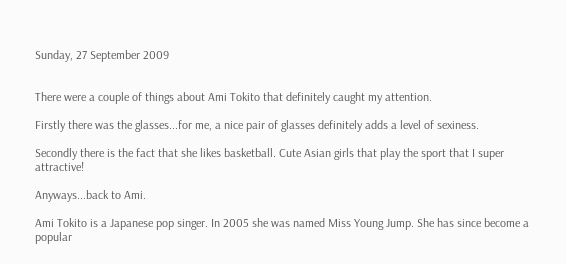Sunday, 27 September 2009


There were a couple of things about Ami Tokito that definitely caught my attention.

Firstly there was the glasses...for me, a nice pair of glasses definitely adds a level of sexiness.

Secondly there is the fact that she likes basketball. Cute Asian girls that play the sport that I super attractive!

Anyways...back to Ami.

Ami Tokito is a Japanese pop singer. In 2005 she was named Miss Young Jump. She has since become a popular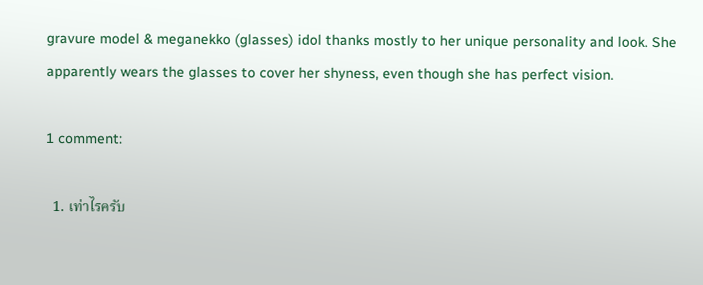gravure model & meganekko (glasses) idol thanks mostly to her unique personality and look. She apparently wears the glasses to cover her shyness, even though she has perfect vision.

1 comment:

  1. เท่าไรครับ